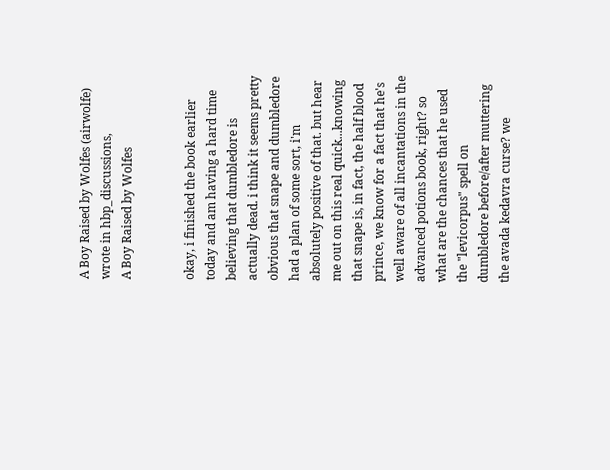A Boy Raised by Wolfes (airwolfe) wrote in hbp_discussions,
A Boy Raised by Wolfes


okay, i finished the book earlier today and am having a hard time believing that dumbledore is actually dead. i think it seems pretty obvious that snape and dumbledore had a plan of some sort, i'm absolutely positive of that. but hear me out on this real quick...knowing that snape is, in fact, the half blood prince, we know for a fact that he's well aware of all incantations in the advanced potions book, right? so what are the chances that he used the "levicorpus" spell on dumbledore before/after muttering the avada kedavra curse? we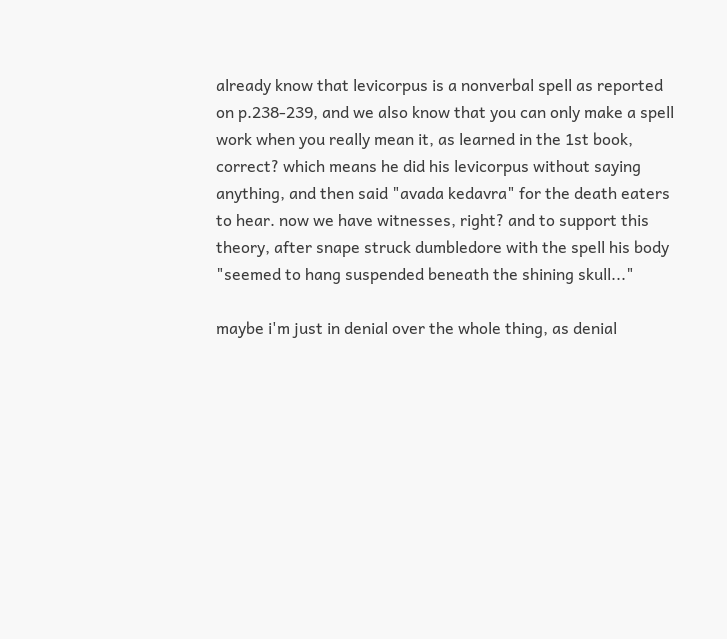already know that levicorpus is a nonverbal spell as reported on p.238-239, and we also know that you can only make a spell work when you really mean it, as learned in the 1st book, correct? which means he did his levicorpus without saying anything, and then said "avada kedavra" for the death eaters to hear. now we have witnesses, right? and to support this theory, after snape struck dumbledore with the spell his body "seemed to hang suspended beneath the shining skull..."

maybe i'm just in denial over the whole thing, as denial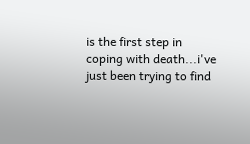is the first step in coping with death...i've just been trying to find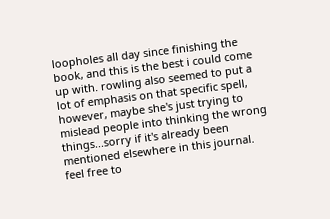loopholes all day since finishing the book, and this is the best i could come up with. rowling also seemed to put a lot of emphasis on that specific spell, however, maybe she's just trying to mislead people into thinking the wrong things...sorry if it's already been mentioned elsewhere in this journal. feel free to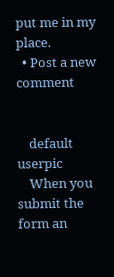put me in my place.
  • Post a new comment


    default userpic
    When you submit the form an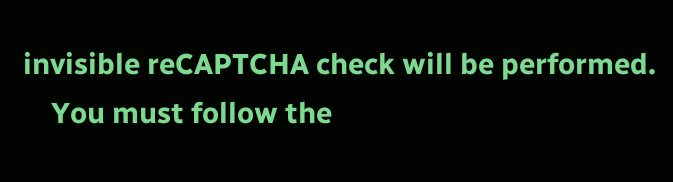invisible reCAPTCHA check will be performed.
    You must follow the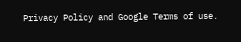Privacy Policy and Google Terms of use.